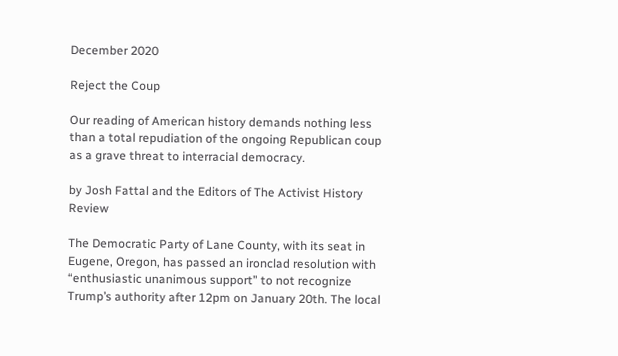December 2020

Reject the Coup

Our reading of American history demands nothing less than a total repudiation of the ongoing Republican coup as a grave threat to interracial democracy.

by Josh Fattal and the Editors of The Activist History Review

The Democratic Party of Lane County, with its seat in Eugene, Oregon, has passed an ironclad resolution with “enthusiastic unanimous support” to not recognize Trump’s authority after 12pm on January 20th. The local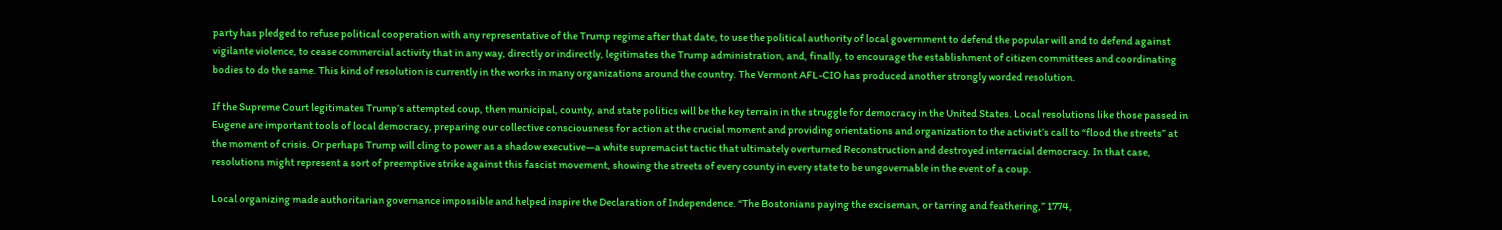party has pledged to refuse political cooperation with any representative of the Trump regime after that date, to use the political authority of local government to defend the popular will and to defend against vigilante violence, to cease commercial activity that in any way, directly or indirectly, legitimates the Trump administration, and, finally, to encourage the establishment of citizen committees and coordinating bodies to do the same. This kind of resolution is currently in the works in many organizations around the country. The Vermont AFL-CIO has produced another strongly worded resolution.

If the Supreme Court legitimates Trump’s attempted coup, then municipal, county, and state politics will be the key terrain in the struggle for democracy in the United States. Local resolutions like those passed in Eugene are important tools of local democracy, preparing our collective consciousness for action at the crucial moment and providing orientations and organization to the activist’s call to “flood the streets” at the moment of crisis. Or perhaps Trump will cling to power as a shadow executive—a white supremacist tactic that ultimately overturned Reconstruction and destroyed interracial democracy. In that case, resolutions might represent a sort of preemptive strike against this fascist movement, showing the streets of every county in every state to be ungovernable in the event of a coup.

Local organizing made authoritarian governance impossible and helped inspire the Declaration of Independence. “The Bostonians paying the exciseman, or tarring and feathering,” 1774,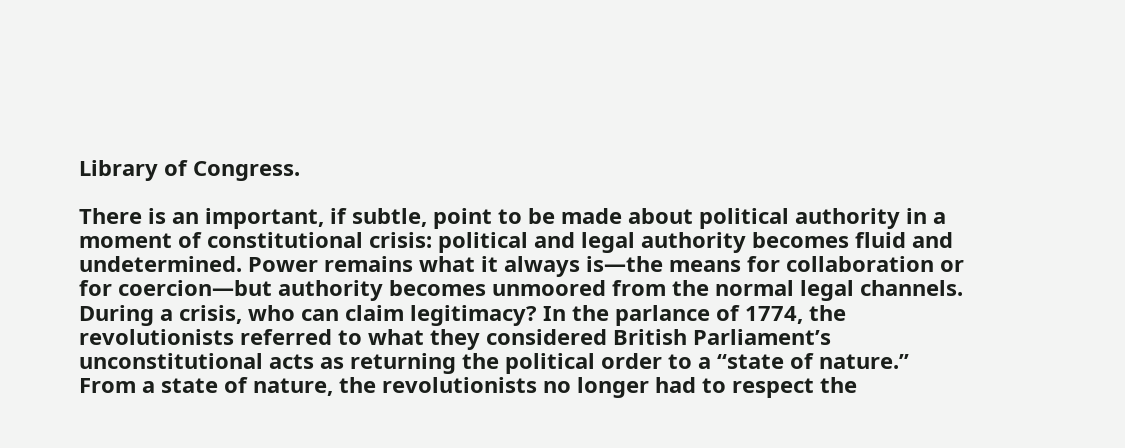Library of Congress.

There is an important, if subtle, point to be made about political authority in a moment of constitutional crisis: political and legal authority becomes fluid and undetermined. Power remains what it always is—the means for collaboration or for coercion—but authority becomes unmoored from the normal legal channels. During a crisis, who can claim legitimacy? In the parlance of 1774, the revolutionists referred to what they considered British Parliament’s unconstitutional acts as returning the political order to a “state of nature.” From a state of nature, the revolutionists no longer had to respect the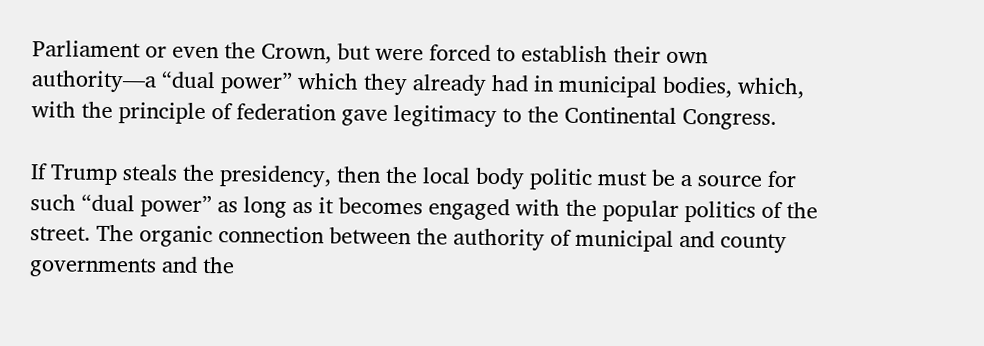Parliament or even the Crown, but were forced to establish their own authority—a “dual power” which they already had in municipal bodies, which, with the principle of federation gave legitimacy to the Continental Congress.

If Trump steals the presidency, then the local body politic must be a source for such “dual power” as long as it becomes engaged with the popular politics of the street. The organic connection between the authority of municipal and county governments and the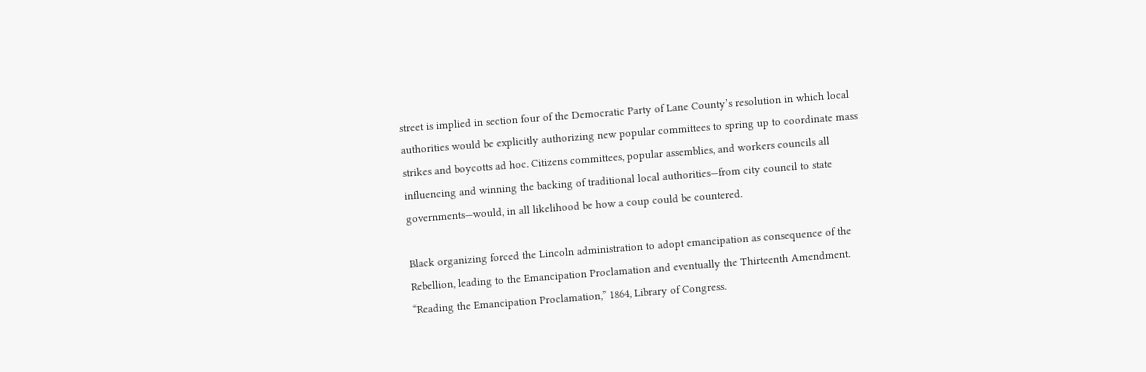street is implied in section four of the Democratic Party of Lane County’s resolution in which local authorities would be explicitly authorizing new popular committees to spring up to coordinate mass strikes and boycotts ad hoc. Citizens committees, popular assemblies, and workers councils all influencing and winning the backing of traditional local authorities—from city council to state governments—would, in all likelihood be how a coup could be countered.

Black organizing forced the Lincoln administration to adopt emancipation as consequence of the Rebellion, leading to the Emancipation Proclamation and eventually the Thirteenth Amendment. “Reading the Emancipation Proclamation,” 1864, Library of Congress.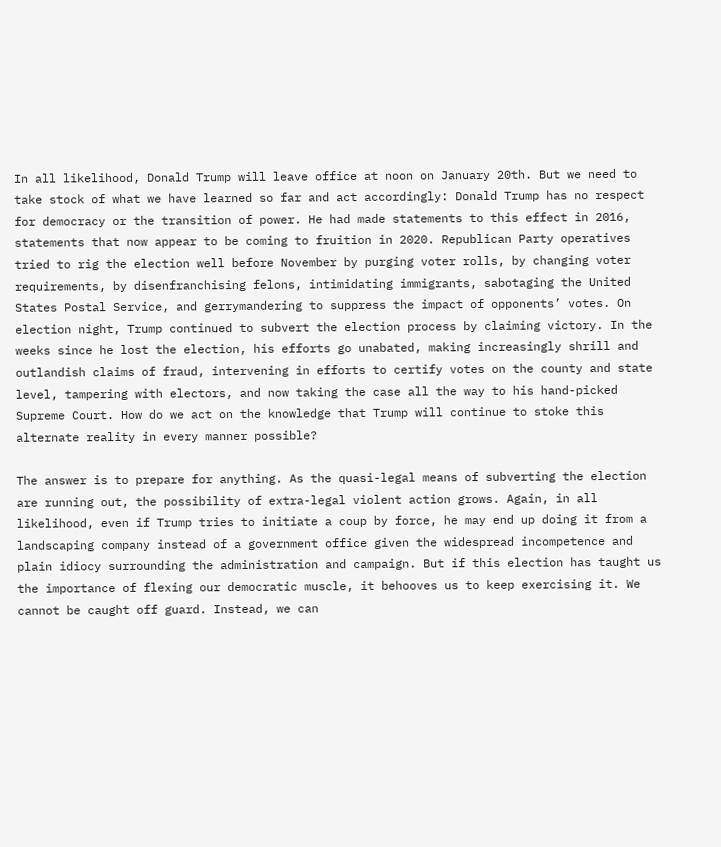In all likelihood, Donald Trump will leave office at noon on January 20th. But we need to take stock of what we have learned so far and act accordingly: Donald Trump has no respect for democracy or the transition of power. He had made statements to this effect in 2016, statements that now appear to be coming to fruition in 2020. Republican Party operatives tried to rig the election well before November by purging voter rolls, by changing voter requirements, by disenfranchising felons, intimidating immigrants, sabotaging the United States Postal Service, and gerrymandering to suppress the impact of opponents’ votes. On election night, Trump continued to subvert the election process by claiming victory. In the weeks since he lost the election, his efforts go unabated, making increasingly shrill and outlandish claims of fraud, intervening in efforts to certify votes on the county and state level, tampering with electors, and now taking the case all the way to his hand-picked Supreme Court. How do we act on the knowledge that Trump will continue to stoke this alternate reality in every manner possible?

The answer is to prepare for anything. As the quasi-legal means of subverting the election are running out, the possibility of extra-legal violent action grows. Again, in all likelihood, even if Trump tries to initiate a coup by force, he may end up doing it from a landscaping company instead of a government office given the widespread incompetence and plain idiocy surrounding the administration and campaign. But if this election has taught us the importance of flexing our democratic muscle, it behooves us to keep exercising it. We cannot be caught off guard. Instead, we can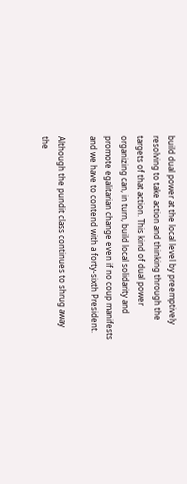build dual power at the local level by preemptively resolving to take action and thinking through the targets of that action. This kind of dual power organizing can, in turn, build local solidarity and promote egalitarian change even if no coup manifests and we have to contend with a forty-sixth President.

Although the pundit class continues to shrug away the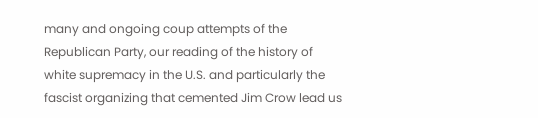many and ongoing coup attempts of the Republican Party, our reading of the history of white supremacy in the U.S. and particularly the fascist organizing that cemented Jim Crow lead us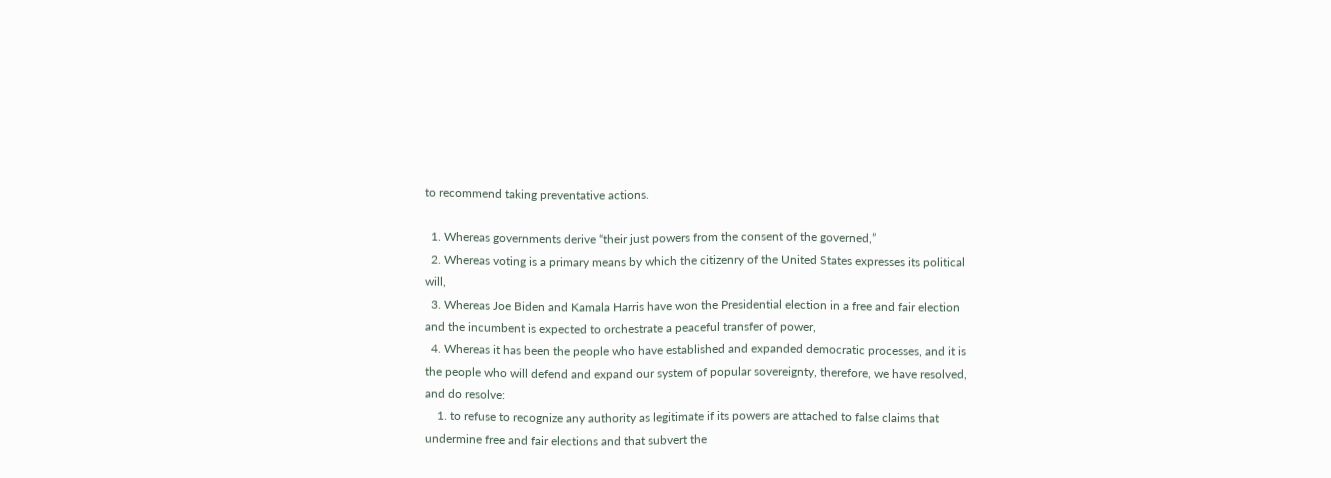to recommend taking preventative actions.

  1. Whereas governments derive “their just powers from the consent of the governed,”
  2. Whereas voting is a primary means by which the citizenry of the United States expresses its political will,
  3. Whereas Joe Biden and Kamala Harris have won the Presidential election in a free and fair election and the incumbent is expected to orchestrate a peaceful transfer of power,
  4. Whereas it has been the people who have established and expanded democratic processes, and it is the people who will defend and expand our system of popular sovereignty, therefore, we have resolved, and do resolve:
    1. to refuse to recognize any authority as legitimate if its powers are attached to false claims that undermine free and fair elections and that subvert the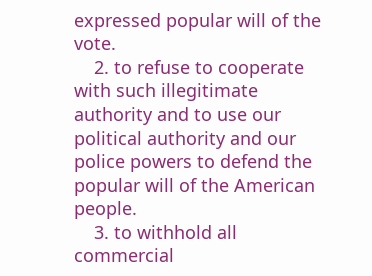expressed popular will of the vote.
    2. to refuse to cooperate with such illegitimate authority and to use our political authority and our police powers to defend the popular will of the American people.
    3. to withhold all commercial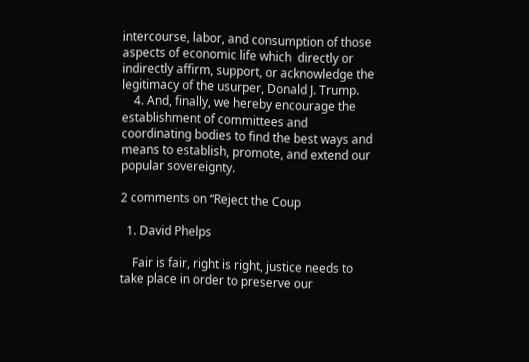intercourse, labor, and consumption of those aspects of economic life which  directly or indirectly affirm, support, or acknowledge the legitimacy of the usurper, Donald J. Trump.
    4. And, finally, we hereby encourage the establishment of committees and coordinating bodies to find the best ways and means to establish, promote, and extend our popular sovereignty.

2 comments on “Reject the Coup

  1. David Phelps

    Fair is fair, right is right, justice needs to take place in order to preserve our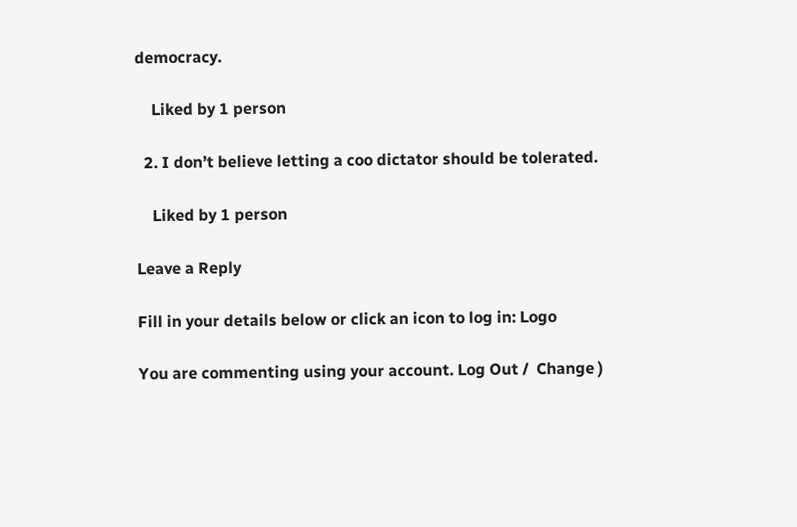democracy.

    Liked by 1 person

  2. I don’t believe letting a coo dictator should be tolerated.

    Liked by 1 person

Leave a Reply

Fill in your details below or click an icon to log in: Logo

You are commenting using your account. Log Out /  Change )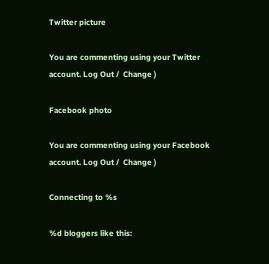Twitter picture

You are commenting using your Twitter account. Log Out /  Change )

Facebook photo

You are commenting using your Facebook account. Log Out /  Change )

Connecting to %s

%d bloggers like this: